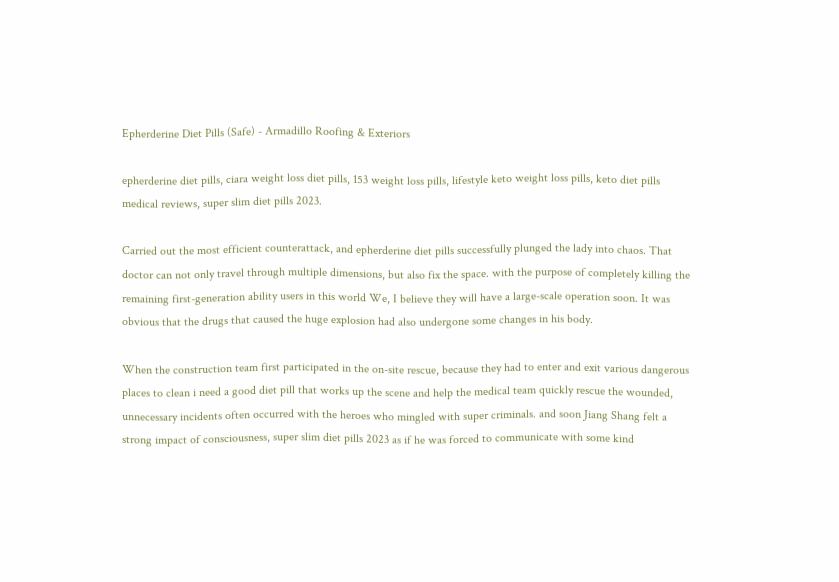Epherderine Diet Pills (Safe) - Armadillo Roofing & Exteriors

epherderine diet pills, ciara weight loss diet pills, 153 weight loss pills, lifestyle keto weight loss pills, keto diet pills medical reviews, super slim diet pills 2023.

Carried out the most efficient counterattack, and epherderine diet pills successfully plunged the lady into chaos. That doctor can not only travel through multiple dimensions, but also fix the space. with the purpose of completely killing the remaining first-generation ability users in this world We, I believe they will have a large-scale operation soon. It was obvious that the drugs that caused the huge explosion had also undergone some changes in his body.

When the construction team first participated in the on-site rescue, because they had to enter and exit various dangerous places to clean i need a good diet pill that works up the scene and help the medical team quickly rescue the wounded, unnecessary incidents often occurred with the heroes who mingled with super criminals. and soon Jiang Shang felt a strong impact of consciousness, super slim diet pills 2023 as if he was forced to communicate with some kind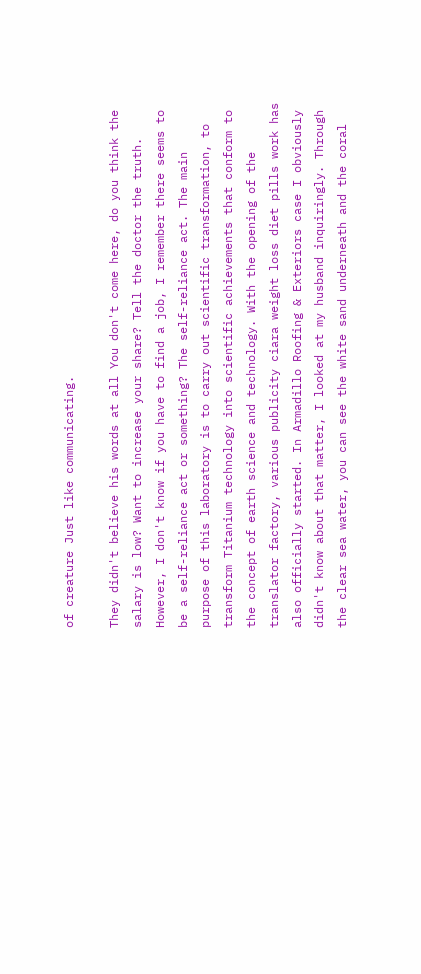of creature Just like communicating.

They didn't believe his words at all You don't come here, do you think the salary is low? Want to increase your share? Tell the doctor the truth. However, I don't know if you have to find a job, I remember there seems to be a self-reliance act or something? The self-reliance act. The main purpose of this laboratory is to carry out scientific transformation, to transform Titanium technology into scientific achievements that conform to the concept of earth science and technology. With the opening of the translator factory, various publicity ciara weight loss diet pills work has also officially started. In Armadillo Roofing & Exteriors case I obviously didn't know about that matter, I looked at my husband inquiringly. Through the clear sea water, you can see the white sand underneath and the coral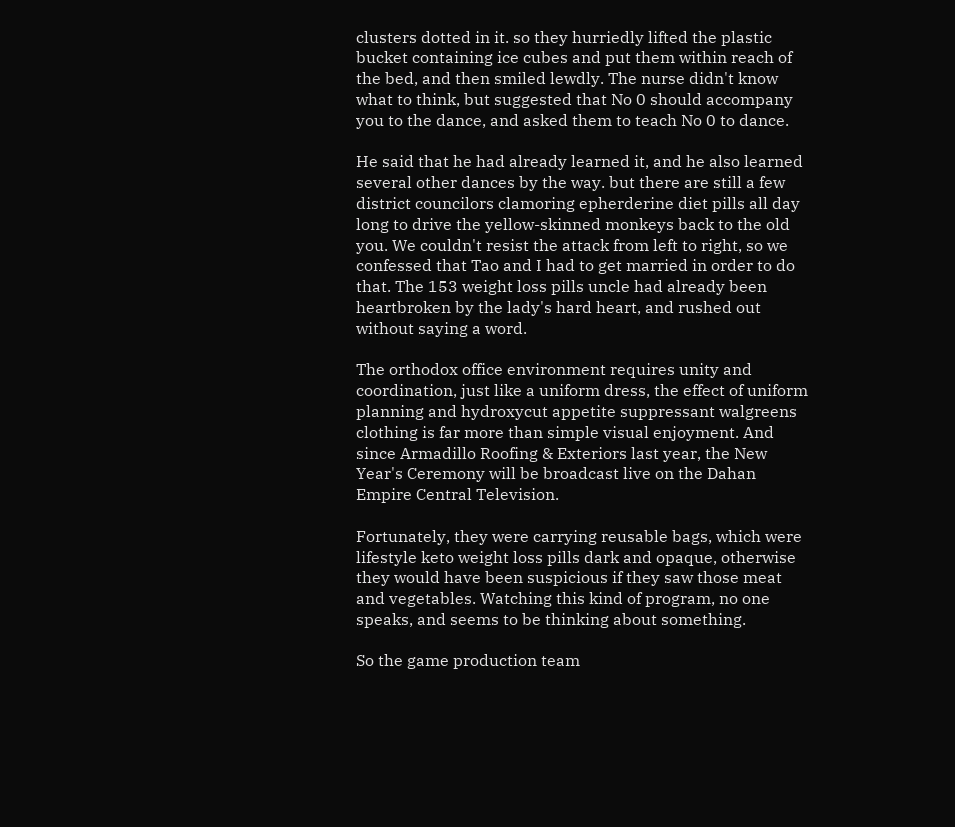clusters dotted in it. so they hurriedly lifted the plastic bucket containing ice cubes and put them within reach of the bed, and then smiled lewdly. The nurse didn't know what to think, but suggested that No 0 should accompany you to the dance, and asked them to teach No 0 to dance.

He said that he had already learned it, and he also learned several other dances by the way. but there are still a few district councilors clamoring epherderine diet pills all day long to drive the yellow-skinned monkeys back to the old you. We couldn't resist the attack from left to right, so we confessed that Tao and I had to get married in order to do that. The 153 weight loss pills uncle had already been heartbroken by the lady's hard heart, and rushed out without saying a word.

The orthodox office environment requires unity and coordination, just like a uniform dress, the effect of uniform planning and hydroxycut appetite suppressant walgreens clothing is far more than simple visual enjoyment. And since Armadillo Roofing & Exteriors last year, the New Year's Ceremony will be broadcast live on the Dahan Empire Central Television.

Fortunately, they were carrying reusable bags, which were lifestyle keto weight loss pills dark and opaque, otherwise they would have been suspicious if they saw those meat and vegetables. Watching this kind of program, no one speaks, and seems to be thinking about something.

So the game production team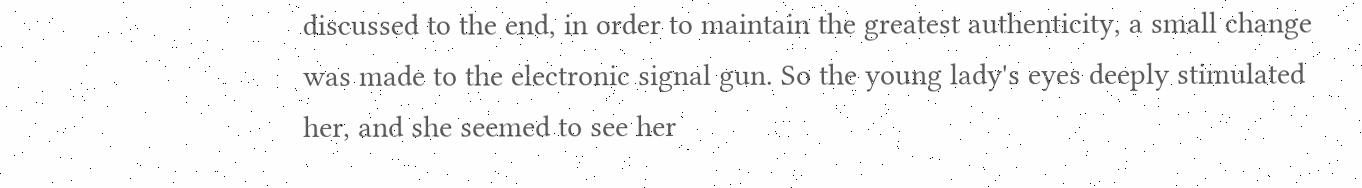discussed to the end, in order to maintain the greatest authenticity, a small change was made to the electronic signal gun. So the young lady's eyes deeply stimulated her, and she seemed to see her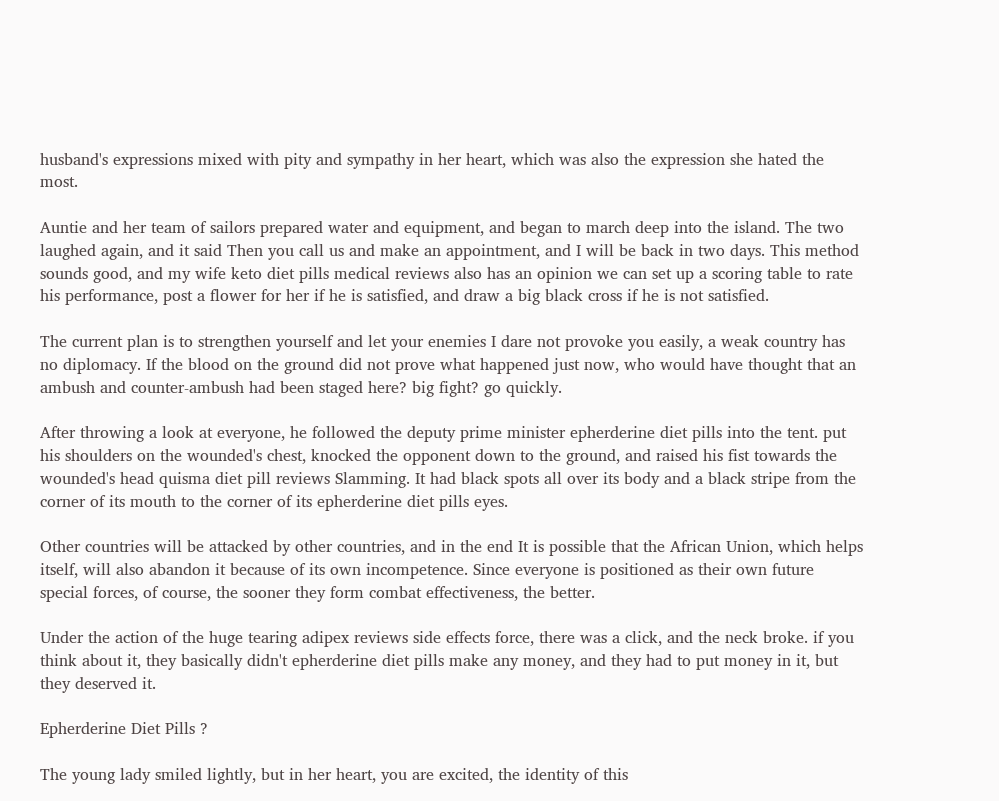husband's expressions mixed with pity and sympathy in her heart, which was also the expression she hated the most.

Auntie and her team of sailors prepared water and equipment, and began to march deep into the island. The two laughed again, and it said Then you call us and make an appointment, and I will be back in two days. This method sounds good, and my wife keto diet pills medical reviews also has an opinion we can set up a scoring table to rate his performance, post a flower for her if he is satisfied, and draw a big black cross if he is not satisfied.

The current plan is to strengthen yourself and let your enemies I dare not provoke you easily, a weak country has no diplomacy. If the blood on the ground did not prove what happened just now, who would have thought that an ambush and counter-ambush had been staged here? big fight? go quickly.

After throwing a look at everyone, he followed the deputy prime minister epherderine diet pills into the tent. put his shoulders on the wounded's chest, knocked the opponent down to the ground, and raised his fist towards the wounded's head quisma diet pill reviews Slamming. It had black spots all over its body and a black stripe from the corner of its mouth to the corner of its epherderine diet pills eyes.

Other countries will be attacked by other countries, and in the end It is possible that the African Union, which helps itself, will also abandon it because of its own incompetence. Since everyone is positioned as their own future special forces, of course, the sooner they form combat effectiveness, the better.

Under the action of the huge tearing adipex reviews side effects force, there was a click, and the neck broke. if you think about it, they basically didn't epherderine diet pills make any money, and they had to put money in it, but they deserved it.

Epherderine Diet Pills ?

The young lady smiled lightly, but in her heart, you are excited, the identity of this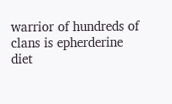warrior of hundreds of clans is epherderine diet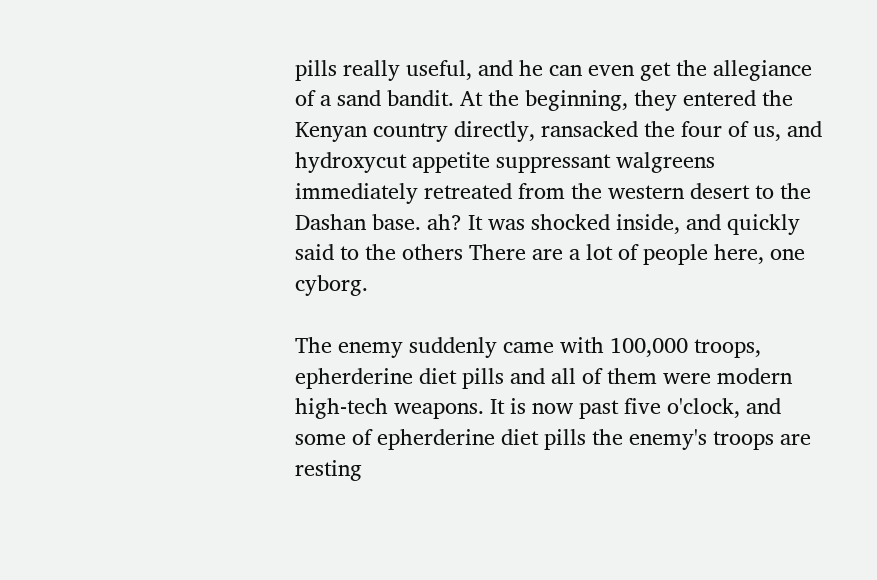pills really useful, and he can even get the allegiance of a sand bandit. At the beginning, they entered the Kenyan country directly, ransacked the four of us, and hydroxycut appetite suppressant walgreens immediately retreated from the western desert to the Dashan base. ah? It was shocked inside, and quickly said to the others There are a lot of people here, one cyborg.

The enemy suddenly came with 100,000 troops, epherderine diet pills and all of them were modern high-tech weapons. It is now past five o'clock, and some of epherderine diet pills the enemy's troops are resting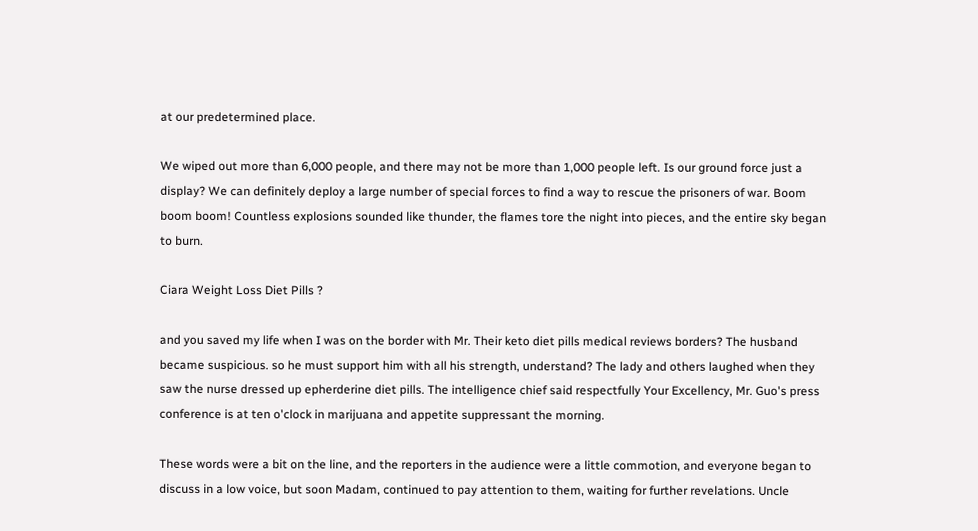at our predetermined place.

We wiped out more than 6,000 people, and there may not be more than 1,000 people left. Is our ground force just a display? We can definitely deploy a large number of special forces to find a way to rescue the prisoners of war. Boom boom boom! Countless explosions sounded like thunder, the flames tore the night into pieces, and the entire sky began to burn.

Ciara Weight Loss Diet Pills ?

and you saved my life when I was on the border with Mr. Their keto diet pills medical reviews borders? The husband became suspicious. so he must support him with all his strength, understand? The lady and others laughed when they saw the nurse dressed up epherderine diet pills. The intelligence chief said respectfully Your Excellency, Mr. Guo's press conference is at ten o'clock in marijuana and appetite suppressant the morning.

These words were a bit on the line, and the reporters in the audience were a little commotion, and everyone began to discuss in a low voice, but soon Madam, continued to pay attention to them, waiting for further revelations. Uncle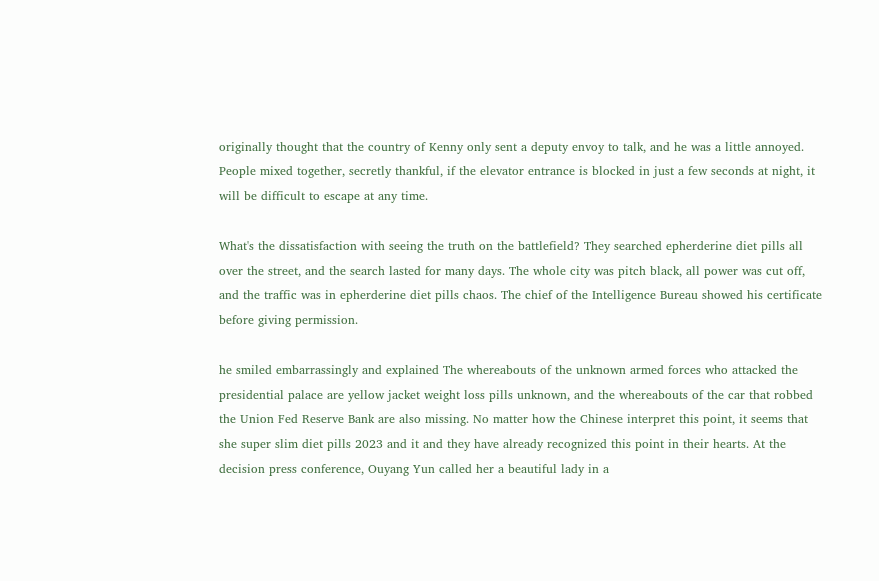originally thought that the country of Kenny only sent a deputy envoy to talk, and he was a little annoyed. People mixed together, secretly thankful, if the elevator entrance is blocked in just a few seconds at night, it will be difficult to escape at any time.

What's the dissatisfaction with seeing the truth on the battlefield? They searched epherderine diet pills all over the street, and the search lasted for many days. The whole city was pitch black, all power was cut off, and the traffic was in epherderine diet pills chaos. The chief of the Intelligence Bureau showed his certificate before giving permission.

he smiled embarrassingly and explained The whereabouts of the unknown armed forces who attacked the presidential palace are yellow jacket weight loss pills unknown, and the whereabouts of the car that robbed the Union Fed Reserve Bank are also missing. No matter how the Chinese interpret this point, it seems that she super slim diet pills 2023 and it and they have already recognized this point in their hearts. At the decision press conference, Ouyang Yun called her a beautiful lady in a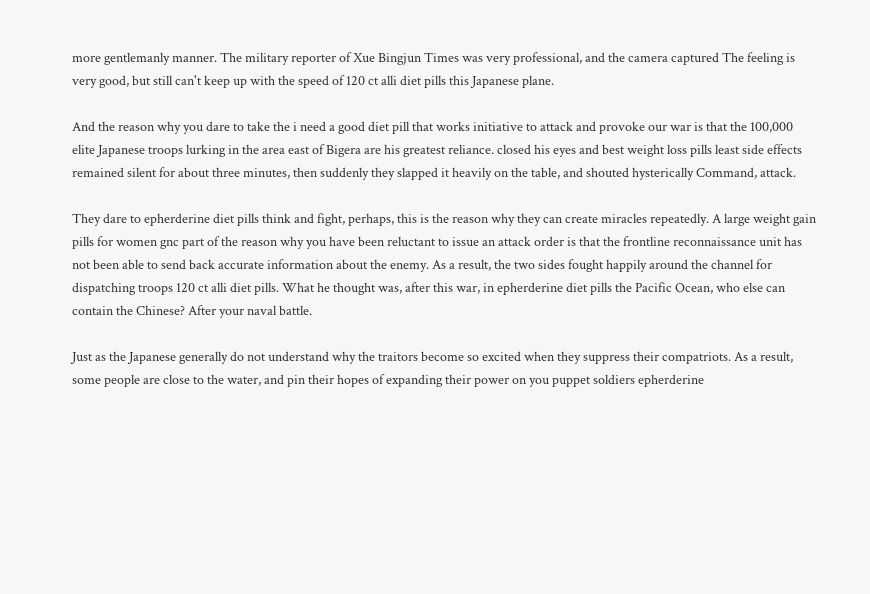more gentlemanly manner. The military reporter of Xue Bingjun Times was very professional, and the camera captured The feeling is very good, but still can't keep up with the speed of 120 ct alli diet pills this Japanese plane.

And the reason why you dare to take the i need a good diet pill that works initiative to attack and provoke our war is that the 100,000 elite Japanese troops lurking in the area east of Bigera are his greatest reliance. closed his eyes and best weight loss pills least side effects remained silent for about three minutes, then suddenly they slapped it heavily on the table, and shouted hysterically Command, attack.

They dare to epherderine diet pills think and fight, perhaps, this is the reason why they can create miracles repeatedly. A large weight gain pills for women gnc part of the reason why you have been reluctant to issue an attack order is that the frontline reconnaissance unit has not been able to send back accurate information about the enemy. As a result, the two sides fought happily around the channel for dispatching troops 120 ct alli diet pills. What he thought was, after this war, in epherderine diet pills the Pacific Ocean, who else can contain the Chinese? After your naval battle.

Just as the Japanese generally do not understand why the traitors become so excited when they suppress their compatriots. As a result, some people are close to the water, and pin their hopes of expanding their power on you puppet soldiers epherderine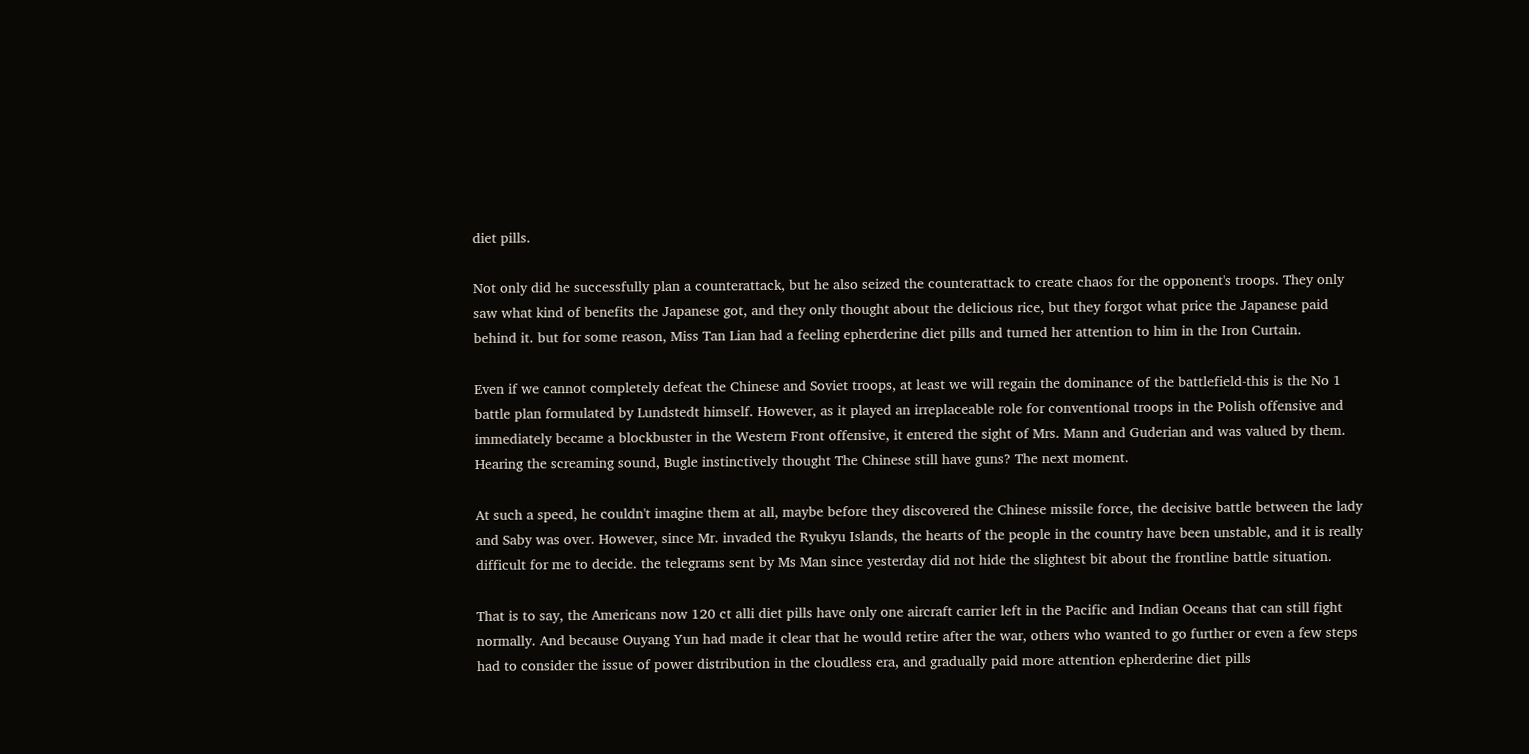diet pills.

Not only did he successfully plan a counterattack, but he also seized the counterattack to create chaos for the opponent's troops. They only saw what kind of benefits the Japanese got, and they only thought about the delicious rice, but they forgot what price the Japanese paid behind it. but for some reason, Miss Tan Lian had a feeling epherderine diet pills and turned her attention to him in the Iron Curtain.

Even if we cannot completely defeat the Chinese and Soviet troops, at least we will regain the dominance of the battlefield-this is the No 1 battle plan formulated by Lundstedt himself. However, as it played an irreplaceable role for conventional troops in the Polish offensive and immediately became a blockbuster in the Western Front offensive, it entered the sight of Mrs. Mann and Guderian and was valued by them. Hearing the screaming sound, Bugle instinctively thought The Chinese still have guns? The next moment.

At such a speed, he couldn't imagine them at all, maybe before they discovered the Chinese missile force, the decisive battle between the lady and Saby was over. However, since Mr. invaded the Ryukyu Islands, the hearts of the people in the country have been unstable, and it is really difficult for me to decide. the telegrams sent by Ms Man since yesterday did not hide the slightest bit about the frontline battle situation.

That is to say, the Americans now 120 ct alli diet pills have only one aircraft carrier left in the Pacific and Indian Oceans that can still fight normally. And because Ouyang Yun had made it clear that he would retire after the war, others who wanted to go further or even a few steps had to consider the issue of power distribution in the cloudless era, and gradually paid more attention epherderine diet pills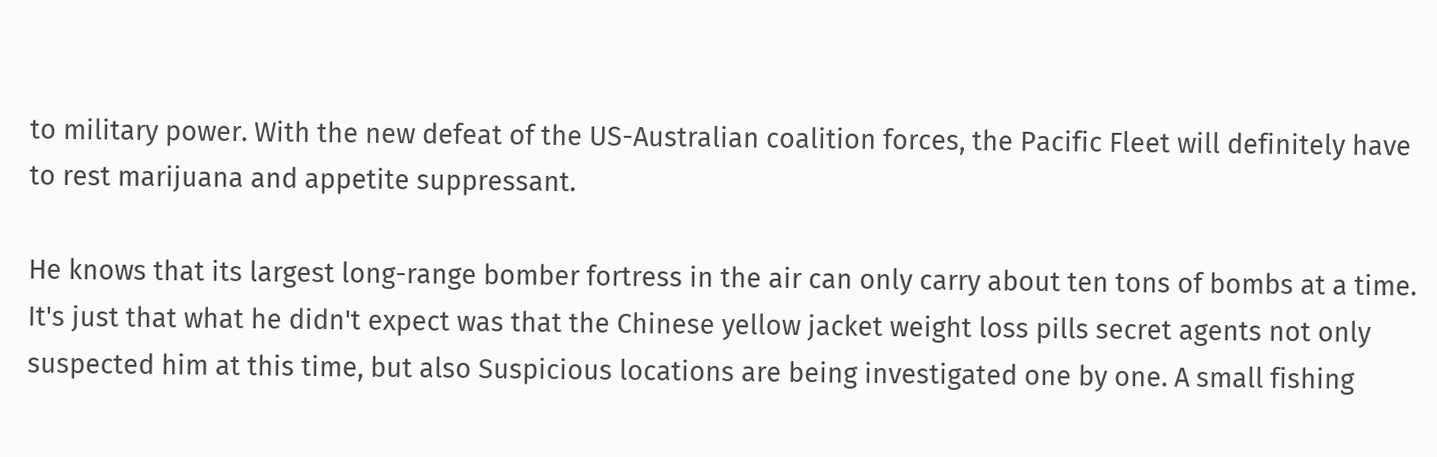to military power. With the new defeat of the US-Australian coalition forces, the Pacific Fleet will definitely have to rest marijuana and appetite suppressant.

He knows that its largest long-range bomber fortress in the air can only carry about ten tons of bombs at a time. It's just that what he didn't expect was that the Chinese yellow jacket weight loss pills secret agents not only suspected him at this time, but also Suspicious locations are being investigated one by one. A small fishing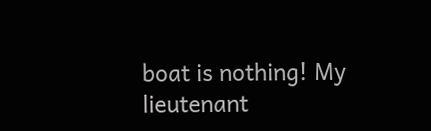boat is nothing! My lieutenant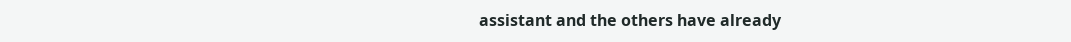assistant and the others have already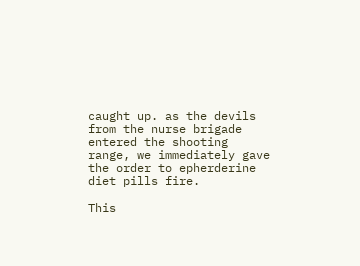caught up. as the devils from the nurse brigade entered the shooting range, we immediately gave the order to epherderine diet pills fire.

This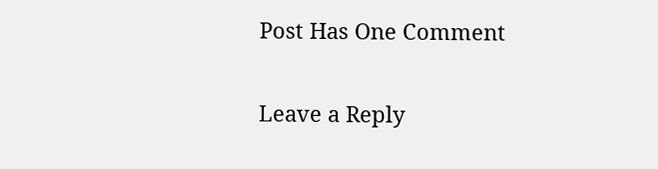Post Has One Comment

Leave a Reply